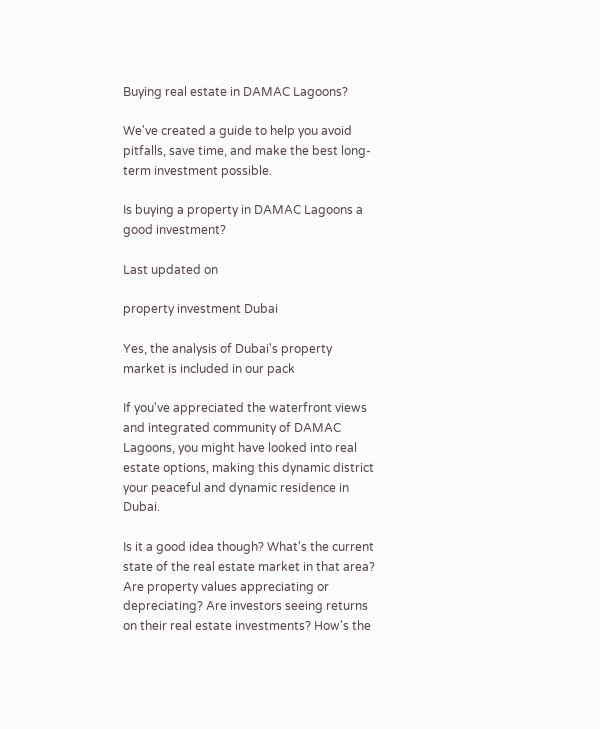Buying real estate in DAMAC Lagoons?

We've created a guide to help you avoid pitfalls, save time, and make the best long-term investment possible.

Is buying a property in DAMAC Lagoons a good investment?

Last updated on

property investment Dubai

Yes, the analysis of Dubai's property market is included in our pack

If you've appreciated the waterfront views and integrated community of DAMAC Lagoons, you might have looked into real estate options, making this dynamic district your peaceful and dynamic residence in Dubai.

Is it a good idea though? What's the current state of the real estate market in that area? Are property values appreciating or depreciating? Are investors seeing returns on their real estate investments? How's the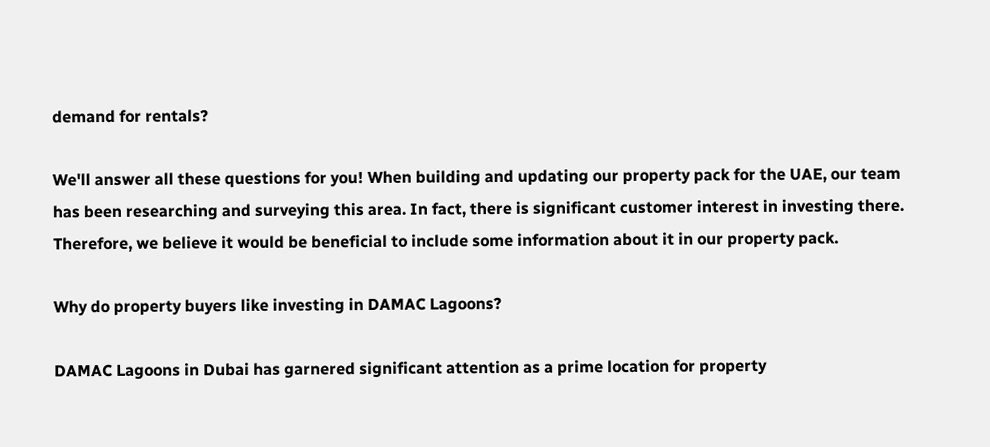demand for rentals?

We'll answer all these questions for you! When building and updating our property pack for the UAE, our team has been researching and surveying this area. In fact, there is significant customer interest in investing there. Therefore, we believe it would be beneficial to include some information about it in our property pack.

Why do property buyers like investing in DAMAC Lagoons?

DAMAC Lagoons in Dubai has garnered significant attention as a prime location for property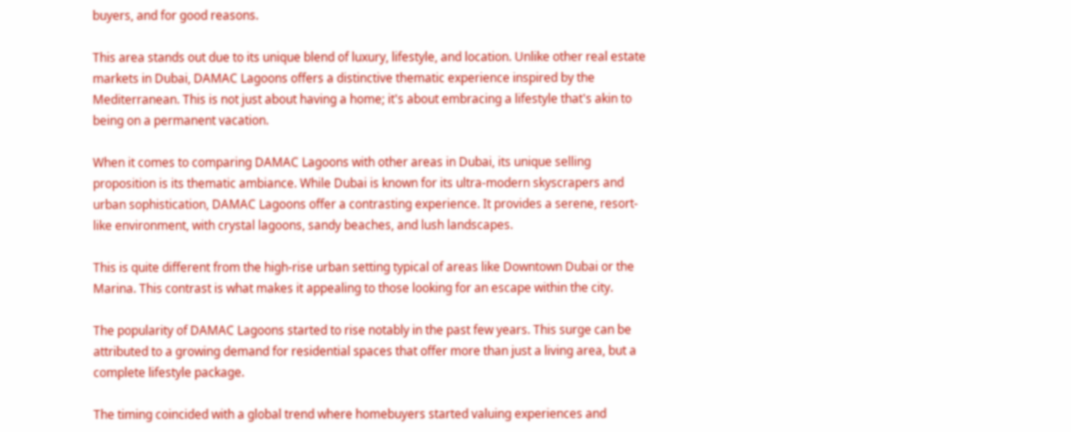buyers, and for good reasons.

This area stands out due to its unique blend of luxury, lifestyle, and location. Unlike other real estate markets in Dubai, DAMAC Lagoons offers a distinctive thematic experience inspired by the Mediterranean. This is not just about having a home; it's about embracing a lifestyle that's akin to being on a permanent vacation.

When it comes to comparing DAMAC Lagoons with other areas in Dubai, its unique selling proposition is its thematic ambiance. While Dubai is known for its ultra-modern skyscrapers and urban sophistication, DAMAC Lagoons offer a contrasting experience. It provides a serene, resort-like environment, with crystal lagoons, sandy beaches, and lush landscapes.

This is quite different from the high-rise urban setting typical of areas like Downtown Dubai or the Marina. This contrast is what makes it appealing to those looking for an escape within the city.

The popularity of DAMAC Lagoons started to rise notably in the past few years. This surge can be attributed to a growing demand for residential spaces that offer more than just a living area, but a complete lifestyle package.

The timing coincided with a global trend where homebuyers started valuing experiences and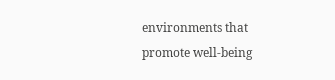environments that promote well-being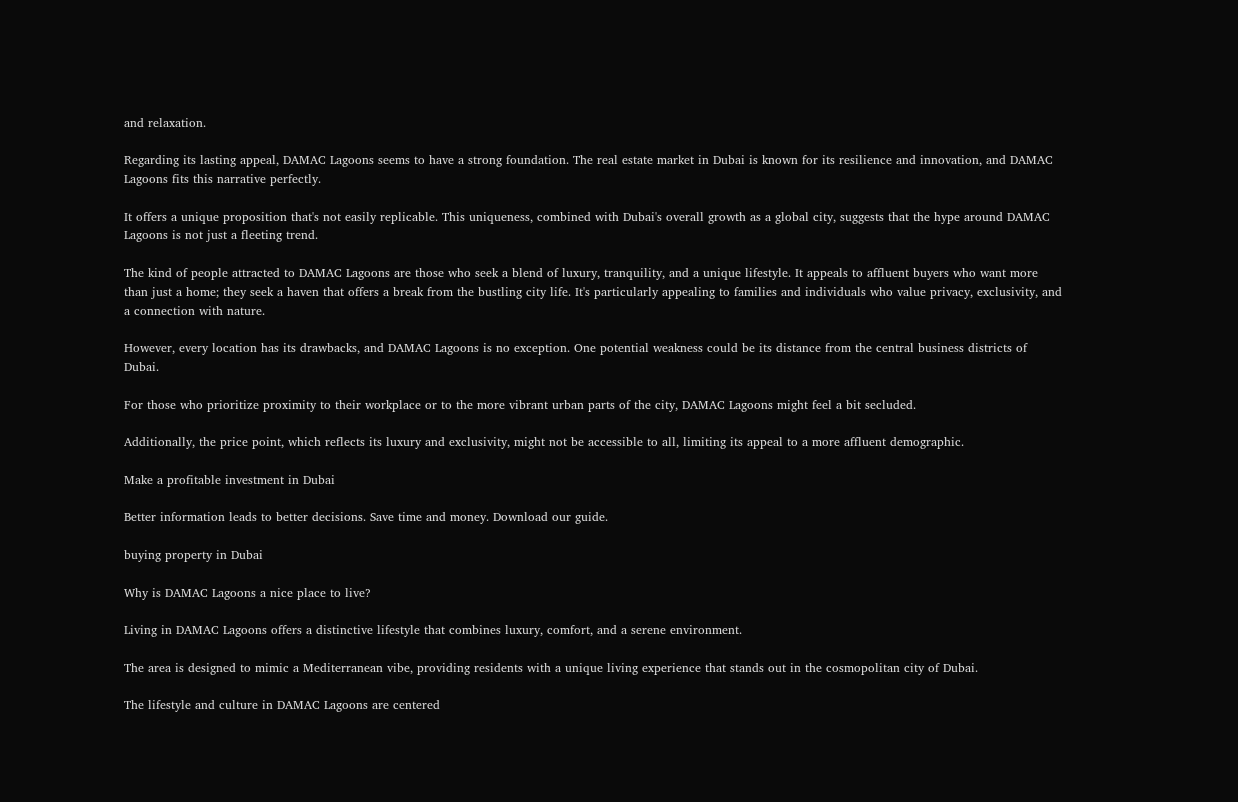and relaxation.

Regarding its lasting appeal, DAMAC Lagoons seems to have a strong foundation. The real estate market in Dubai is known for its resilience and innovation, and DAMAC Lagoons fits this narrative perfectly.

It offers a unique proposition that's not easily replicable. This uniqueness, combined with Dubai's overall growth as a global city, suggests that the hype around DAMAC Lagoons is not just a fleeting trend.

The kind of people attracted to DAMAC Lagoons are those who seek a blend of luxury, tranquility, and a unique lifestyle. It appeals to affluent buyers who want more than just a home; they seek a haven that offers a break from the bustling city life. It's particularly appealing to families and individuals who value privacy, exclusivity, and a connection with nature.

However, every location has its drawbacks, and DAMAC Lagoons is no exception. One potential weakness could be its distance from the central business districts of Dubai.

For those who prioritize proximity to their workplace or to the more vibrant urban parts of the city, DAMAC Lagoons might feel a bit secluded.

Additionally, the price point, which reflects its luxury and exclusivity, might not be accessible to all, limiting its appeal to a more affluent demographic.

Make a profitable investment in Dubai

Better information leads to better decisions. Save time and money. Download our guide.

buying property in Dubai

Why is DAMAC Lagoons a nice place to live?

Living in DAMAC Lagoons offers a distinctive lifestyle that combines luxury, comfort, and a serene environment.

The area is designed to mimic a Mediterranean vibe, providing residents with a unique living experience that stands out in the cosmopolitan city of Dubai.

The lifestyle and culture in DAMAC Lagoons are centered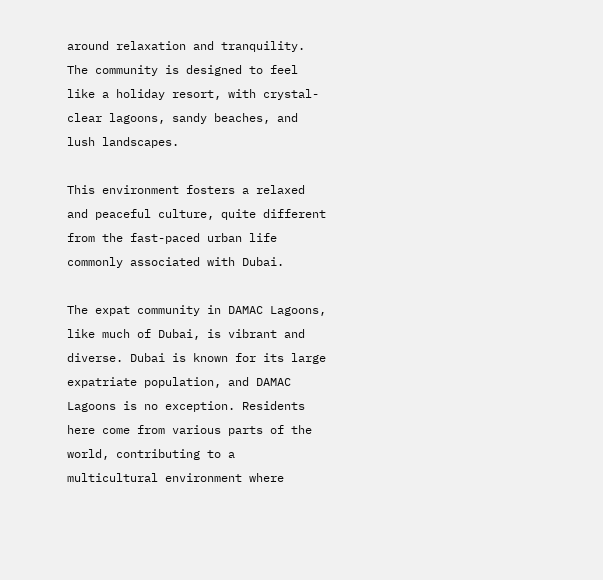around relaxation and tranquility. The community is designed to feel like a holiday resort, with crystal-clear lagoons, sandy beaches, and lush landscapes.

This environment fosters a relaxed and peaceful culture, quite different from the fast-paced urban life commonly associated with Dubai.

The expat community in DAMAC Lagoons, like much of Dubai, is vibrant and diverse. Dubai is known for its large expatriate population, and DAMAC Lagoons is no exception. Residents here come from various parts of the world, contributing to a multicultural environment where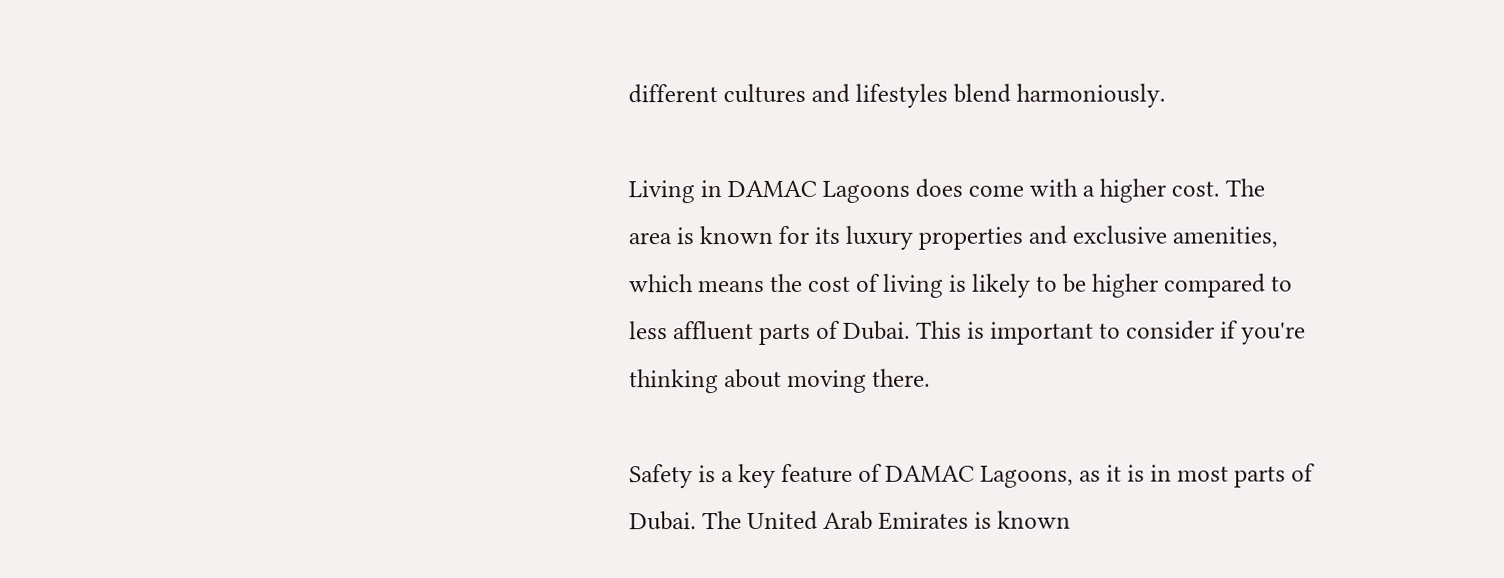different cultures and lifestyles blend harmoniously.

Living in DAMAC Lagoons does come with a higher cost. The area is known for its luxury properties and exclusive amenities, which means the cost of living is likely to be higher compared to less affluent parts of Dubai. This is important to consider if you're thinking about moving there.

Safety is a key feature of DAMAC Lagoons, as it is in most parts of Dubai. The United Arab Emirates is known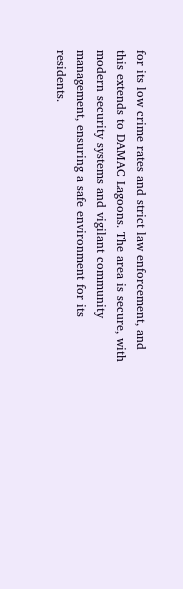for its low crime rates and strict law enforcement, and this extends to DAMAC Lagoons. The area is secure, with modern security systems and vigilant community management, ensuring a safe environment for its residents.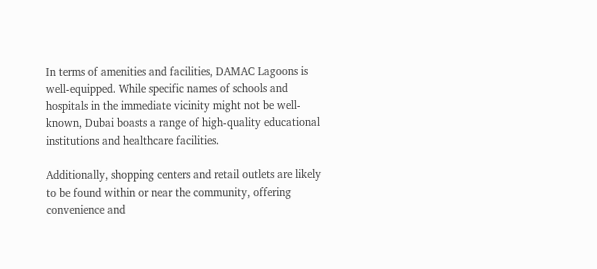In terms of amenities and facilities, DAMAC Lagoons is well-equipped. While specific names of schools and hospitals in the immediate vicinity might not be well-known, Dubai boasts a range of high-quality educational institutions and healthcare facilities.

Additionally, shopping centers and retail outlets are likely to be found within or near the community, offering convenience and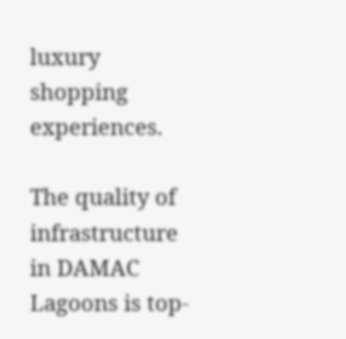luxury shopping experiences.

The quality of infrastructure in DAMAC Lagoons is top-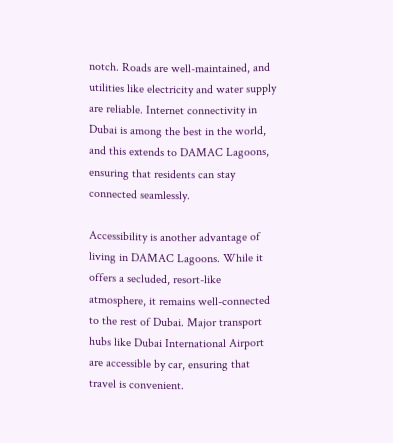notch. Roads are well-maintained, and utilities like electricity and water supply are reliable. Internet connectivity in Dubai is among the best in the world, and this extends to DAMAC Lagoons, ensuring that residents can stay connected seamlessly.

Accessibility is another advantage of living in DAMAC Lagoons. While it offers a secluded, resort-like atmosphere, it remains well-connected to the rest of Dubai. Major transport hubs like Dubai International Airport are accessible by car, ensuring that travel is convenient.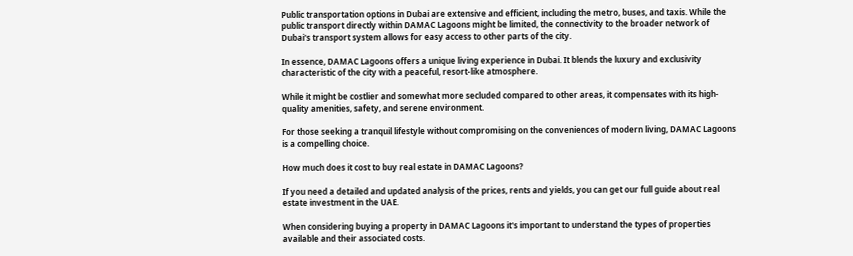Public transportation options in Dubai are extensive and efficient, including the metro, buses, and taxis. While the public transport directly within DAMAC Lagoons might be limited, the connectivity to the broader network of Dubai's transport system allows for easy access to other parts of the city.

In essence, DAMAC Lagoons offers a unique living experience in Dubai. It blends the luxury and exclusivity characteristic of the city with a peaceful, resort-like atmosphere.

While it might be costlier and somewhat more secluded compared to other areas, it compensates with its high-quality amenities, safety, and serene environment.

For those seeking a tranquil lifestyle without compromising on the conveniences of modern living, DAMAC Lagoons is a compelling choice.

How much does it cost to buy real estate in DAMAC Lagoons?

If you need a detailed and updated analysis of the prices, rents and yields, you can get our full guide about real estate investment in the UAE.

When considering buying a property in DAMAC Lagoons it's important to understand the types of properties available and their associated costs.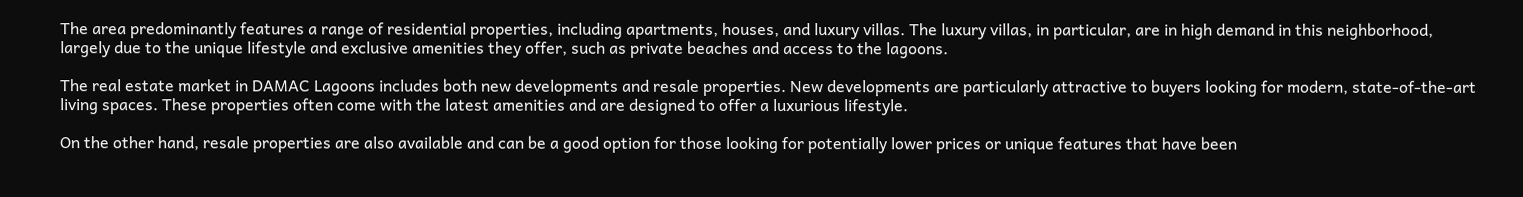The area predominantly features a range of residential properties, including apartments, houses, and luxury villas. The luxury villas, in particular, are in high demand in this neighborhood, largely due to the unique lifestyle and exclusive amenities they offer, such as private beaches and access to the lagoons.

The real estate market in DAMAC Lagoons includes both new developments and resale properties. New developments are particularly attractive to buyers looking for modern, state-of-the-art living spaces. These properties often come with the latest amenities and are designed to offer a luxurious lifestyle.

On the other hand, resale properties are also available and can be a good option for those looking for potentially lower prices or unique features that have been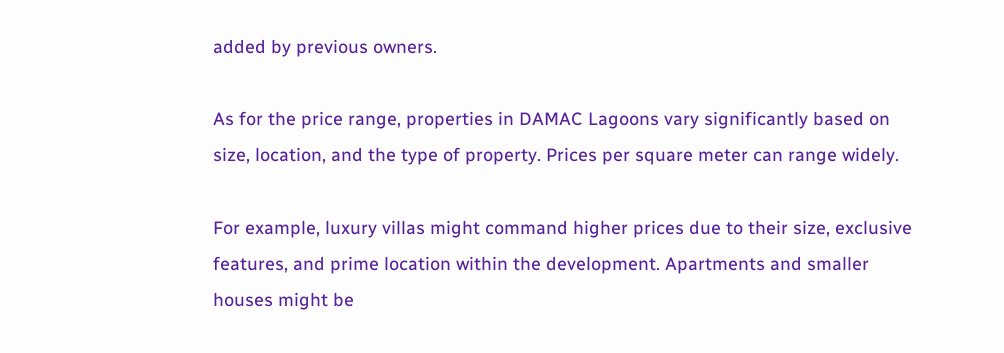added by previous owners.

As for the price range, properties in DAMAC Lagoons vary significantly based on size, location, and the type of property. Prices per square meter can range widely.

For example, luxury villas might command higher prices due to their size, exclusive features, and prime location within the development. Apartments and smaller houses might be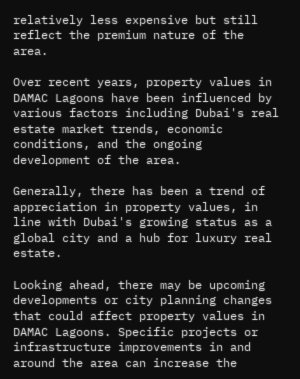relatively less expensive but still reflect the premium nature of the area.

Over recent years, property values in DAMAC Lagoons have been influenced by various factors including Dubai's real estate market trends, economic conditions, and the ongoing development of the area.

Generally, there has been a trend of appreciation in property values, in line with Dubai's growing status as a global city and a hub for luxury real estate.

Looking ahead, there may be upcoming developments or city planning changes that could affect property values in DAMAC Lagoons. Specific projects or infrastructure improvements in and around the area can increase the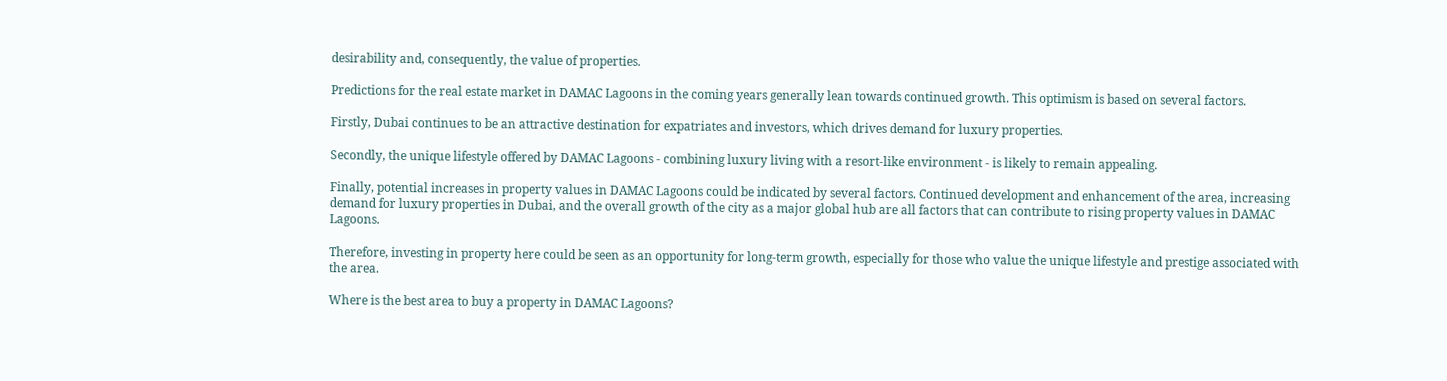desirability and, consequently, the value of properties.

Predictions for the real estate market in DAMAC Lagoons in the coming years generally lean towards continued growth. This optimism is based on several factors.

Firstly, Dubai continues to be an attractive destination for expatriates and investors, which drives demand for luxury properties.

Secondly, the unique lifestyle offered by DAMAC Lagoons - combining luxury living with a resort-like environment - is likely to remain appealing.

Finally, potential increases in property values in DAMAC Lagoons could be indicated by several factors. Continued development and enhancement of the area, increasing demand for luxury properties in Dubai, and the overall growth of the city as a major global hub are all factors that can contribute to rising property values in DAMAC Lagoons.

Therefore, investing in property here could be seen as an opportunity for long-term growth, especially for those who value the unique lifestyle and prestige associated with the area.

Where is the best area to buy a property in DAMAC Lagoons?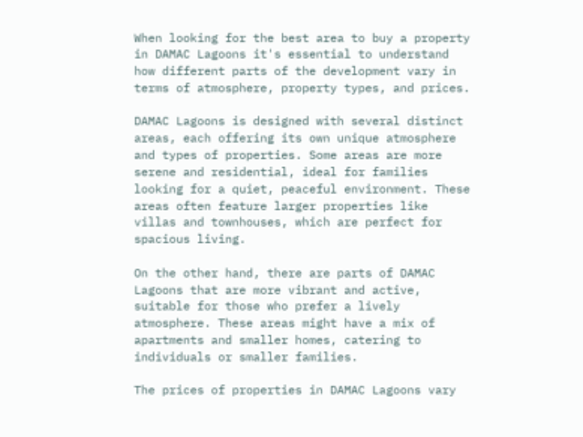When looking for the best area to buy a property in DAMAC Lagoons it's essential to understand how different parts of the development vary in terms of atmosphere, property types, and prices.

DAMAC Lagoons is designed with several distinct areas, each offering its own unique atmosphere and types of properties. Some areas are more serene and residential, ideal for families looking for a quiet, peaceful environment. These areas often feature larger properties like villas and townhouses, which are perfect for spacious living.

On the other hand, there are parts of DAMAC Lagoons that are more vibrant and active, suitable for those who prefer a lively atmosphere. These areas might have a mix of apartments and smaller homes, catering to individuals or smaller families.

The prices of properties in DAMAC Lagoons vary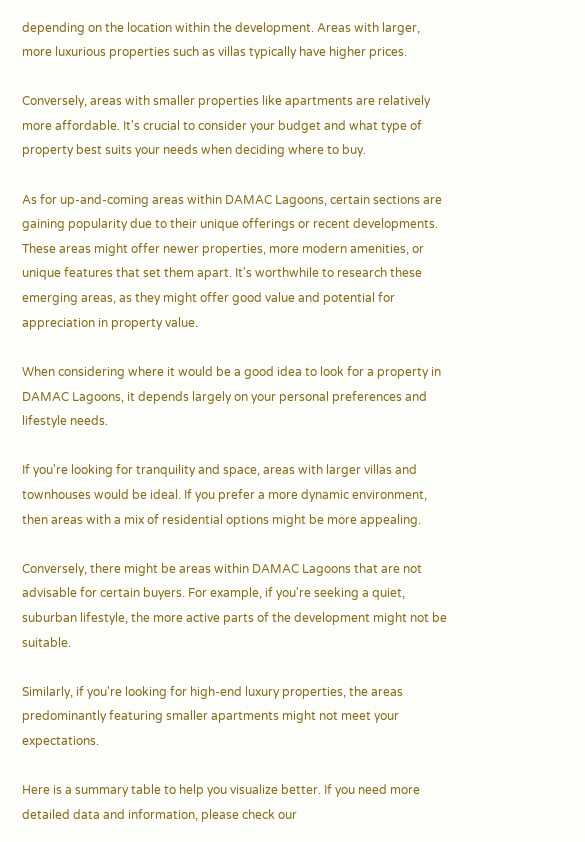depending on the location within the development. Areas with larger, more luxurious properties such as villas typically have higher prices.

Conversely, areas with smaller properties like apartments are relatively more affordable. It's crucial to consider your budget and what type of property best suits your needs when deciding where to buy.

As for up-and-coming areas within DAMAC Lagoons, certain sections are gaining popularity due to their unique offerings or recent developments. These areas might offer newer properties, more modern amenities, or unique features that set them apart. It's worthwhile to research these emerging areas, as they might offer good value and potential for appreciation in property value.

When considering where it would be a good idea to look for a property in DAMAC Lagoons, it depends largely on your personal preferences and lifestyle needs.

If you're looking for tranquility and space, areas with larger villas and townhouses would be ideal. If you prefer a more dynamic environment, then areas with a mix of residential options might be more appealing.

Conversely, there might be areas within DAMAC Lagoons that are not advisable for certain buyers. For example, if you're seeking a quiet, suburban lifestyle, the more active parts of the development might not be suitable.

Similarly, if you're looking for high-end luxury properties, the areas predominantly featuring smaller apartments might not meet your expectations.

Here is a summary table to help you visualize better. If you need more detailed data and information, please check our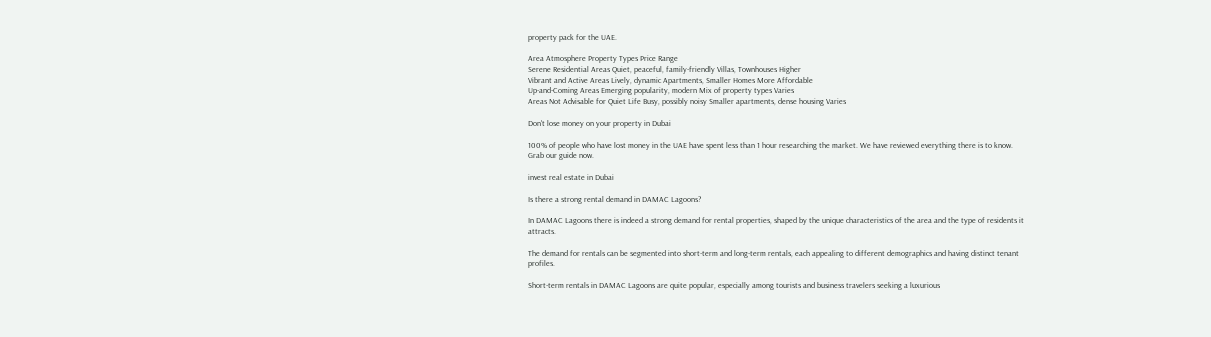property pack for the UAE.

Area Atmosphere Property Types Price Range
Serene Residential Areas Quiet, peaceful, family-friendly Villas, Townhouses Higher
Vibrant and Active Areas Lively, dynamic Apartments, Smaller Homes More Affordable
Up-and-Coming Areas Emerging popularity, modern Mix of property types Varies
Areas Not Advisable for Quiet Life Busy, possibly noisy Smaller apartments, dense housing Varies

Don't lose money on your property in Dubai

100% of people who have lost money in the UAE have spent less than 1 hour researching the market. We have reviewed everything there is to know. Grab our guide now.

invest real estate in Dubai

Is there a strong rental demand in DAMAC Lagoons?

In DAMAC Lagoons there is indeed a strong demand for rental properties, shaped by the unique characteristics of the area and the type of residents it attracts.

The demand for rentals can be segmented into short-term and long-term rentals, each appealing to different demographics and having distinct tenant profiles.

Short-term rentals in DAMAC Lagoons are quite popular, especially among tourists and business travelers seeking a luxurious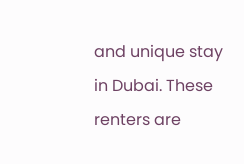and unique stay in Dubai. These renters are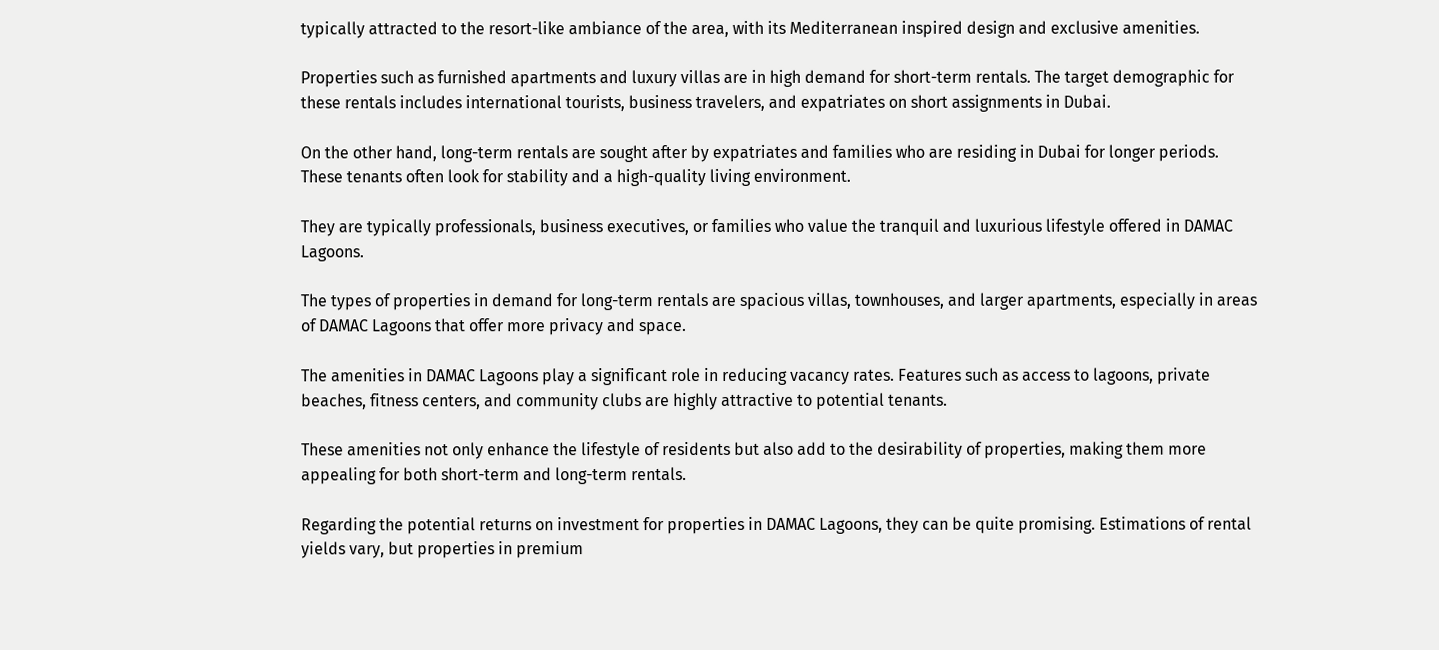typically attracted to the resort-like ambiance of the area, with its Mediterranean inspired design and exclusive amenities.

Properties such as furnished apartments and luxury villas are in high demand for short-term rentals. The target demographic for these rentals includes international tourists, business travelers, and expatriates on short assignments in Dubai.

On the other hand, long-term rentals are sought after by expatriates and families who are residing in Dubai for longer periods. These tenants often look for stability and a high-quality living environment.

They are typically professionals, business executives, or families who value the tranquil and luxurious lifestyle offered in DAMAC Lagoons.

The types of properties in demand for long-term rentals are spacious villas, townhouses, and larger apartments, especially in areas of DAMAC Lagoons that offer more privacy and space.

The amenities in DAMAC Lagoons play a significant role in reducing vacancy rates. Features such as access to lagoons, private beaches, fitness centers, and community clubs are highly attractive to potential tenants.

These amenities not only enhance the lifestyle of residents but also add to the desirability of properties, making them more appealing for both short-term and long-term rentals.

Regarding the potential returns on investment for properties in DAMAC Lagoons, they can be quite promising. Estimations of rental yields vary, but properties in premium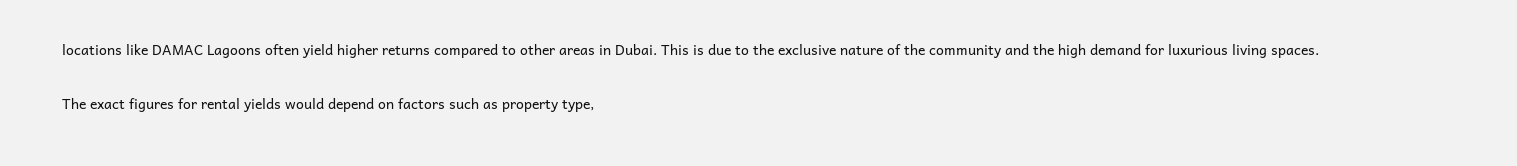locations like DAMAC Lagoons often yield higher returns compared to other areas in Dubai. This is due to the exclusive nature of the community and the high demand for luxurious living spaces.

The exact figures for rental yields would depend on factors such as property type,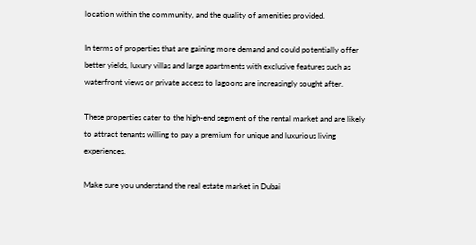location within the community, and the quality of amenities provided.

In terms of properties that are gaining more demand and could potentially offer better yields, luxury villas and large apartments with exclusive features such as waterfront views or private access to lagoons are increasingly sought after.

These properties cater to the high-end segment of the rental market and are likely to attract tenants willing to pay a premium for unique and luxurious living experiences.

Make sure you understand the real estate market in Dubai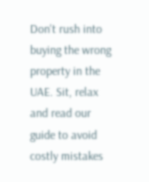Don't rush into buying the wrong property in the UAE. Sit, relax and read our guide to avoid costly mistakes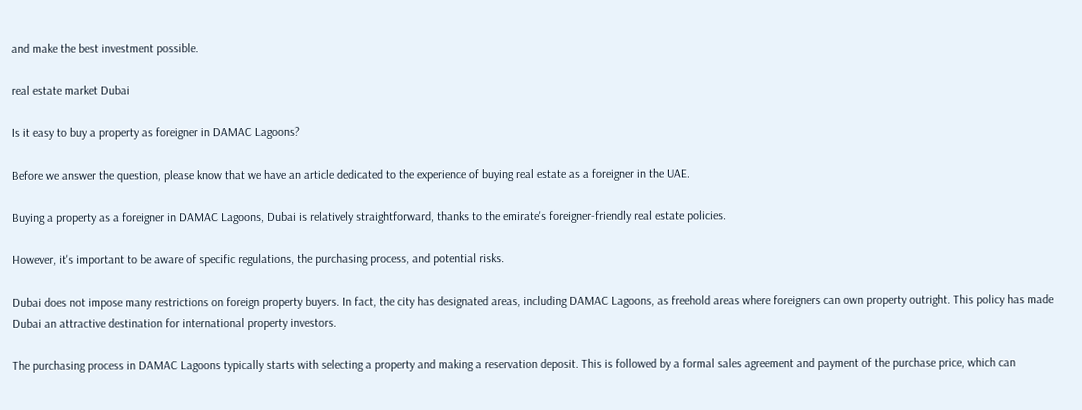and make the best investment possible.

real estate market Dubai

Is it easy to buy a property as foreigner in DAMAC Lagoons?

Before we answer the question, please know that we have an article dedicated to the experience of buying real estate as a foreigner in the UAE.

Buying a property as a foreigner in DAMAC Lagoons, Dubai is relatively straightforward, thanks to the emirate's foreigner-friendly real estate policies.

However, it's important to be aware of specific regulations, the purchasing process, and potential risks.

Dubai does not impose many restrictions on foreign property buyers. In fact, the city has designated areas, including DAMAC Lagoons, as freehold areas where foreigners can own property outright. This policy has made Dubai an attractive destination for international property investors.

The purchasing process in DAMAC Lagoons typically starts with selecting a property and making a reservation deposit. This is followed by a formal sales agreement and payment of the purchase price, which can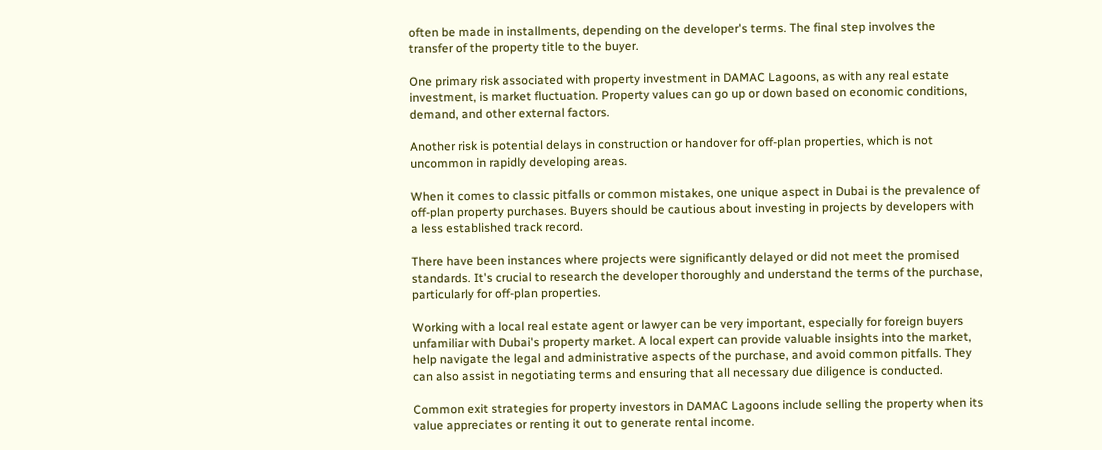often be made in installments, depending on the developer's terms. The final step involves the transfer of the property title to the buyer.

One primary risk associated with property investment in DAMAC Lagoons, as with any real estate investment, is market fluctuation. Property values can go up or down based on economic conditions, demand, and other external factors.

Another risk is potential delays in construction or handover for off-plan properties, which is not uncommon in rapidly developing areas.

When it comes to classic pitfalls or common mistakes, one unique aspect in Dubai is the prevalence of off-plan property purchases. Buyers should be cautious about investing in projects by developers with a less established track record.

There have been instances where projects were significantly delayed or did not meet the promised standards. It's crucial to research the developer thoroughly and understand the terms of the purchase, particularly for off-plan properties.

Working with a local real estate agent or lawyer can be very important, especially for foreign buyers unfamiliar with Dubai's property market. A local expert can provide valuable insights into the market, help navigate the legal and administrative aspects of the purchase, and avoid common pitfalls. They can also assist in negotiating terms and ensuring that all necessary due diligence is conducted.

Common exit strategies for property investors in DAMAC Lagoons include selling the property when its value appreciates or renting it out to generate rental income.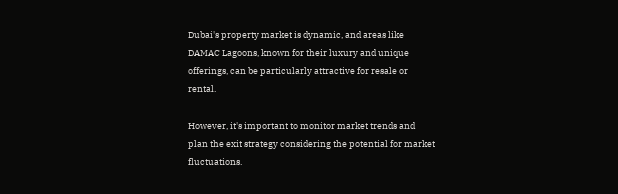Dubai's property market is dynamic, and areas like DAMAC Lagoons, known for their luxury and unique offerings, can be particularly attractive for resale or rental.

However, it's important to monitor market trends and plan the exit strategy considering the potential for market fluctuations.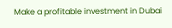Make a profitable investment in Dubai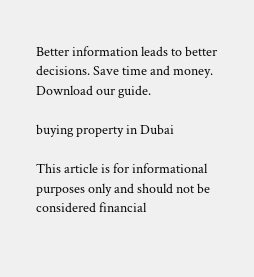Better information leads to better decisions. Save time and money. Download our guide.

buying property in Dubai

This article is for informational purposes only and should not be considered financial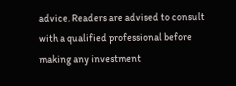advice. Readers are advised to consult with a qualified professional before making any investment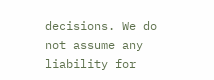decisions. We do not assume any liability for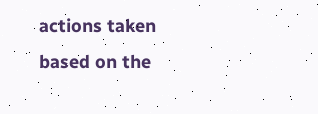actions taken based on the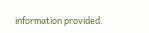information provided.